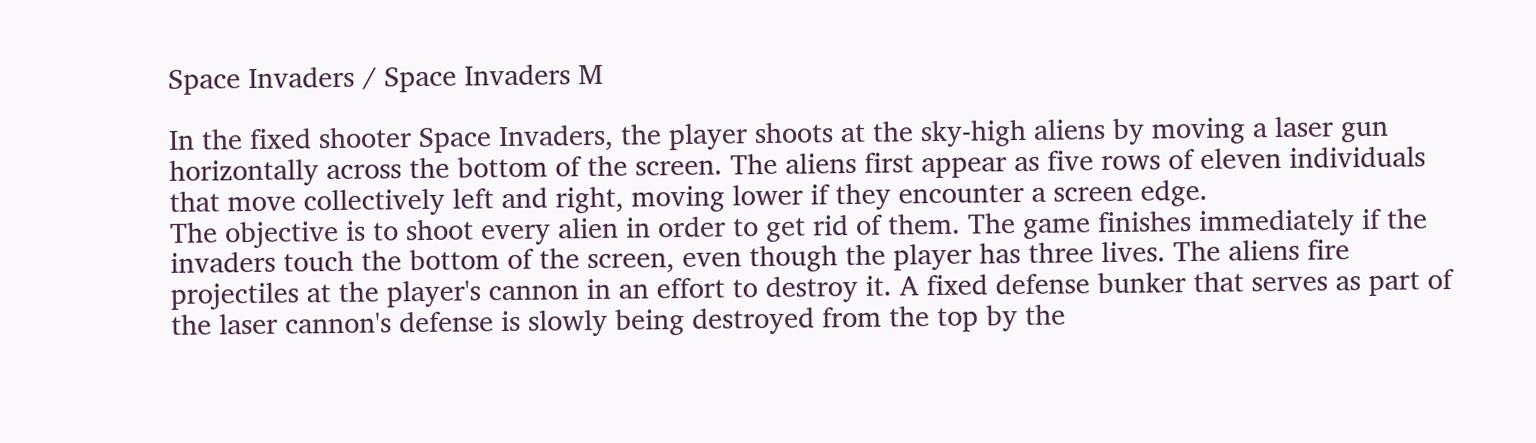Space Invaders / Space Invaders M

In the fixed shooter Space Invaders, the player shoots at the sky-high aliens by moving a laser gun horizontally across the bottom of the screen. The aliens first appear as five rows of eleven individuals that move collectively left and right, moving lower if they encounter a screen edge.
The objective is to shoot every alien in order to get rid of them. The game finishes immediately if the invaders touch the bottom of the screen, even though the player has three lives. The aliens fire projectiles at the player's cannon in an effort to destroy it. A fixed defense bunker that serves as part of the laser cannon's defense is slowly being destroyed from the top by the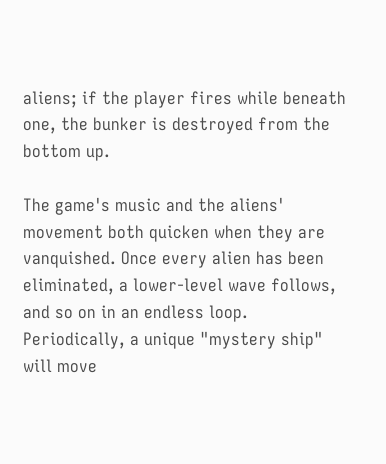aliens; if the player fires while beneath one, the bunker is destroyed from the bottom up.

The game's music and the aliens' movement both quicken when they are vanquished. Once every alien has been eliminated, a lower-level wave follows, and so on in an endless loop. Periodically, a unique "mystery ship" will move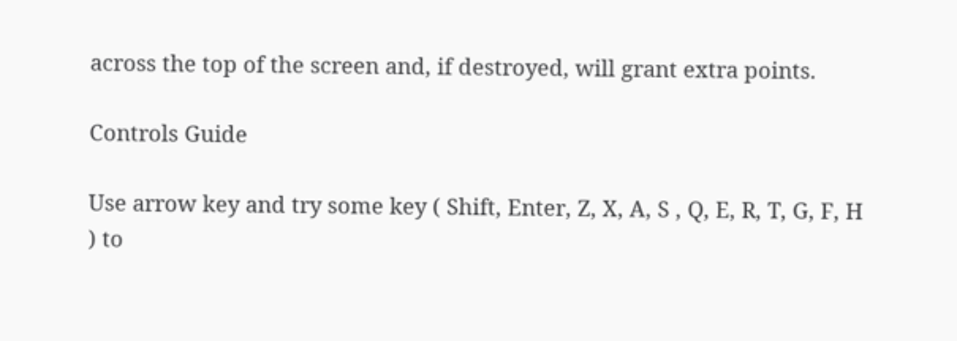across the top of the screen and, if destroyed, will grant extra points.

Controls Guide

Use arrow key and try some key ( Shift, Enter, Z, X, A, S , Q, E, R, T, G, F, H ) to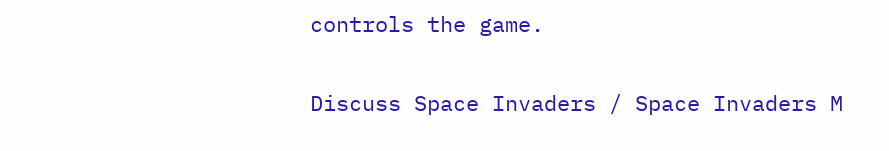controls the game.

Discuss Space Invaders / Space Invaders M